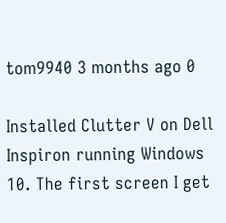tom9940 3 months ago 0

Installed Clutter V on Dell Inspiron running Windows 10. The first screen I get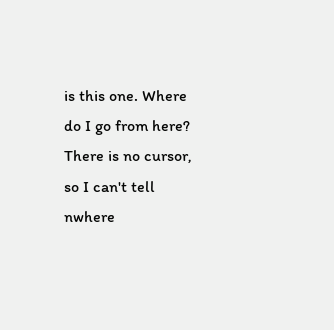is this one. Where do I go from here? There is no cursor, so I can't tell nwhere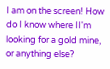I am on the screen! How do I know where II'm looking for a gold mine, or anything else?